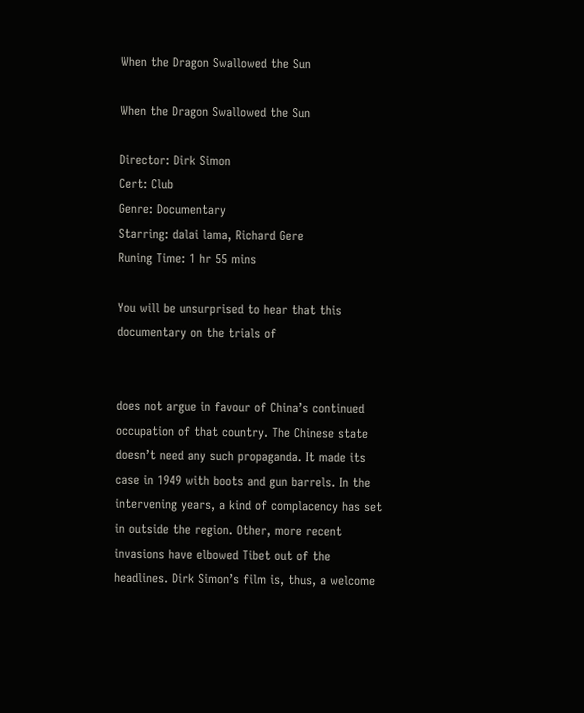When the Dragon Swallowed the Sun

When the Dragon Swallowed the Sun

Director: Dirk Simon
Cert: Club
Genre: Documentary
Starring: dalai lama, Richard Gere
Runing Time: 1 hr 55 mins

You will be unsurprised to hear that this documentary on the trials of


does not argue in favour of China’s continued occupation of that country. The Chinese state doesn’t need any such propaganda. It made its case in 1949 with boots and gun barrels. In the intervening years, a kind of complacency has set in outside the region. Other, more recent invasions have elbowed Tibet out of the headlines. Dirk Simon’s film is, thus, a welcome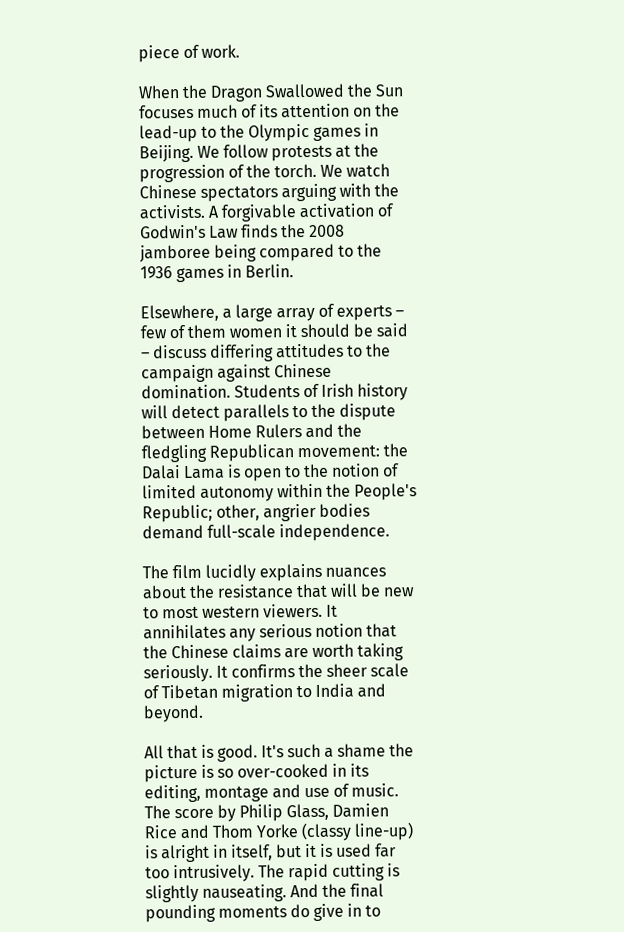piece of work.

When the Dragon Swallowed the Sun focuses much of its attention on the lead-up to the Olympic games in Beijing. We follow protests at the progression of the torch. We watch Chinese spectators arguing with the activists. A forgivable activation of Godwin's Law finds the 2008 jamboree being compared to the 1936 games in Berlin.

Elsewhere, a large array of experts – few of them women it should be said – discuss differing attitudes to the campaign against Chinese domination. Students of Irish history will detect parallels to the dispute between Home Rulers and the fledgling Republican movement: the Dalai Lama is open to the notion of limited autonomy within the People's Republic; other, angrier bodies demand full-scale independence.

The film lucidly explains nuances about the resistance that will be new to most western viewers. It annihilates any serious notion that the Chinese claims are worth taking seriously. It confirms the sheer scale of Tibetan migration to India and beyond.

All that is good. It's such a shame the picture is so over-cooked in its editing, montage and use of music. The score by Philip Glass, Damien Rice and Thom Yorke (classy line-up) is alright in itself, but it is used far too intrusively. The rapid cutting is slightly nauseating. And the final pounding moments do give in to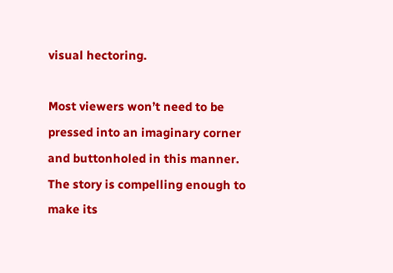visual hectoring.

Most viewers won’t need to be pressed into an imaginary corner and buttonholed in this manner. The story is compelling enough to make its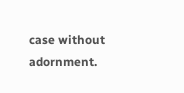case without adornment.